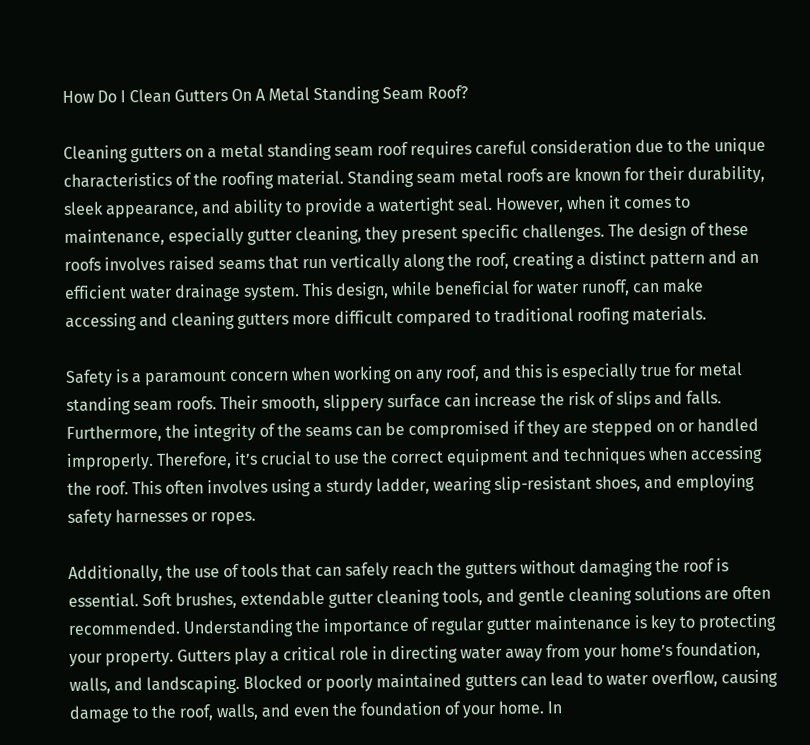How Do I Clean Gutters On A Metal Standing Seam Roof?

Cleaning gutters on a metal standing seam roof requires careful consideration due to the unique characteristics of the roofing material. Standing seam metal roofs are known for their durability, sleek appearance, and ability to provide a watertight seal. However, when it comes to maintenance, especially gutter cleaning, they present specific challenges. The design of these roofs involves raised seams that run vertically along the roof, creating a distinct pattern and an efficient water drainage system. This design, while beneficial for water runoff, can make accessing and cleaning gutters more difficult compared to traditional roofing materials.

Safety is a paramount concern when working on any roof, and this is especially true for metal standing seam roofs. Their smooth, slippery surface can increase the risk of slips and falls. Furthermore, the integrity of the seams can be compromised if they are stepped on or handled improperly. Therefore, it’s crucial to use the correct equipment and techniques when accessing the roof. This often involves using a sturdy ladder, wearing slip-resistant shoes, and employing safety harnesses or ropes.

Additionally, the use of tools that can safely reach the gutters without damaging the roof is essential. Soft brushes, extendable gutter cleaning tools, and gentle cleaning solutions are often recommended. Understanding the importance of regular gutter maintenance is key to protecting your property. Gutters play a critical role in directing water away from your home’s foundation, walls, and landscaping. Blocked or poorly maintained gutters can lead to water overflow, causing damage to the roof, walls, and even the foundation of your home. In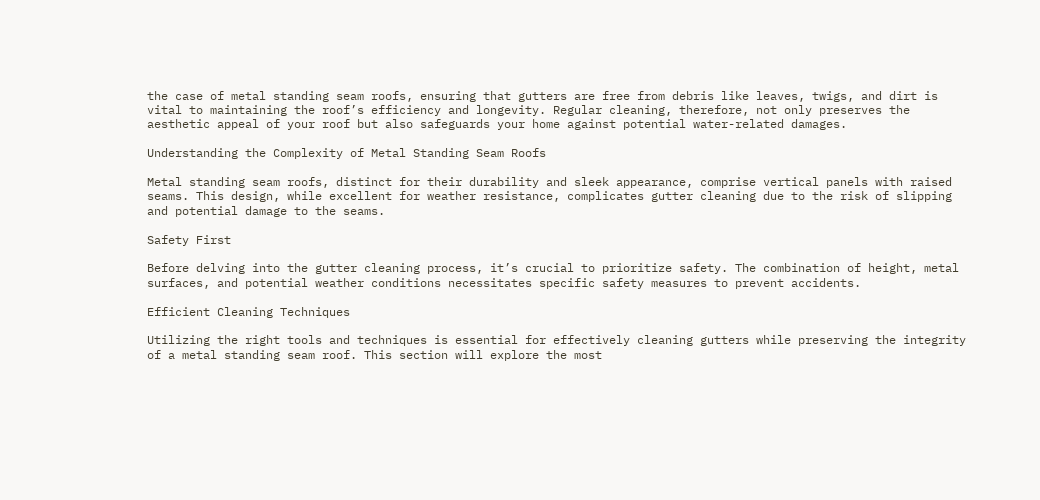the case of metal standing seam roofs, ensuring that gutters are free from debris like leaves, twigs, and dirt is vital to maintaining the roof’s efficiency and longevity. Regular cleaning, therefore, not only preserves the aesthetic appeal of your roof but also safeguards your home against potential water-related damages.

Understanding the Complexity of Metal Standing Seam Roofs

Metal standing seam roofs, distinct for their durability and sleek appearance, comprise vertical panels with raised seams. This design, while excellent for weather resistance, complicates gutter cleaning due to the risk of slipping and potential damage to the seams.

Safety First

Before delving into the gutter cleaning process, it’s crucial to prioritize safety. The combination of height, metal surfaces, and potential weather conditions necessitates specific safety measures to prevent accidents.

Efficient Cleaning Techniques

Utilizing the right tools and techniques is essential for effectively cleaning gutters while preserving the integrity of a metal standing seam roof. This section will explore the most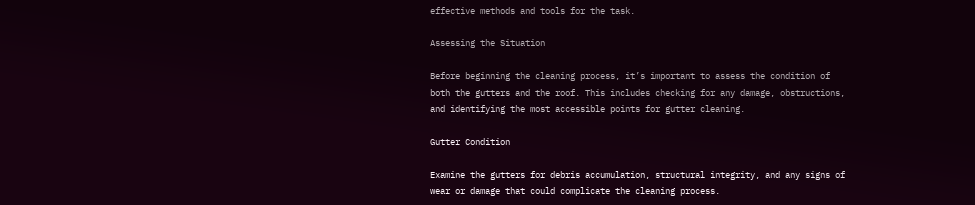effective methods and tools for the task.

Assessing the Situation

Before beginning the cleaning process, it’s important to assess the condition of both the gutters and the roof. This includes checking for any damage, obstructions, and identifying the most accessible points for gutter cleaning.

Gutter Condition

Examine the gutters for debris accumulation, structural integrity, and any signs of wear or damage that could complicate the cleaning process.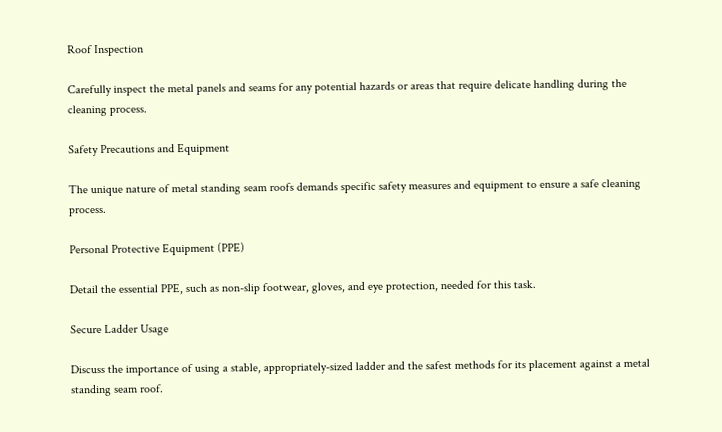Roof Inspection

Carefully inspect the metal panels and seams for any potential hazards or areas that require delicate handling during the cleaning process.

Safety Precautions and Equipment

The unique nature of metal standing seam roofs demands specific safety measures and equipment to ensure a safe cleaning process.

Personal Protective Equipment (PPE)

Detail the essential PPE, such as non-slip footwear, gloves, and eye protection, needed for this task.

Secure Ladder Usage

Discuss the importance of using a stable, appropriately-sized ladder and the safest methods for its placement against a metal standing seam roof.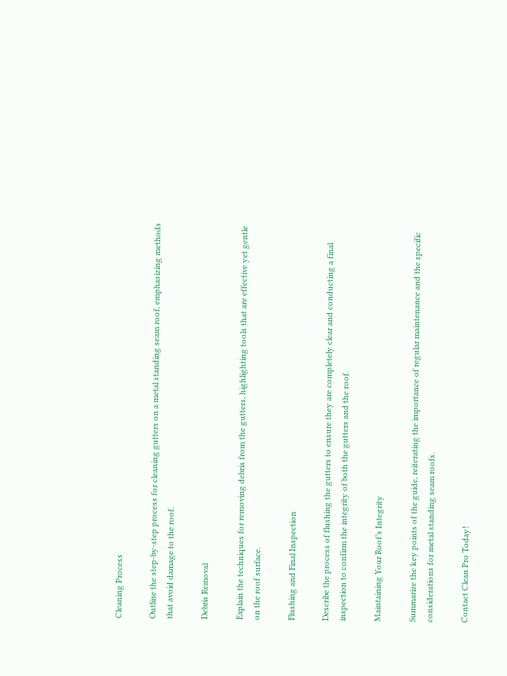Cleaning Process

Outline the step-by-step process for cleaning gutters on a metal standing seam roof, emphasizing methods that avoid damage to the roof.

Debris Removal

Explain the techniques for removing debris from the gutters, highlighting tools that are effective yet gentle on the roof surface.

Flushing and Final Inspection

Describe the process of flushing the gutters to ensure they are completely clear and conducting a final inspection to confirm the integrity of both the gutters and the roof.

Maintaining Your Roof’s Integrity

Summarize the key points of the guide, reiterating the importance of regular maintenance and the specific considerations for metal standing seam roofs.

Contact Clean Pro Today!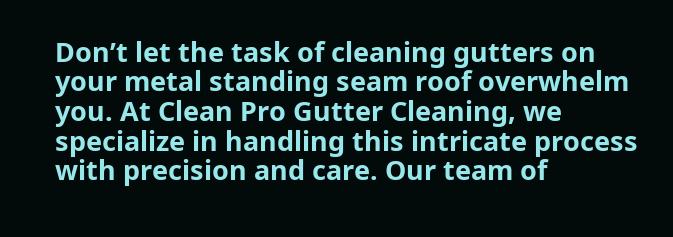Don’t let the task of cleaning gutters on your metal standing seam roof overwhelm you. At Clean Pro Gutter Cleaning, we specialize in handling this intricate process with precision and care. Our team of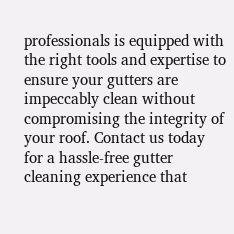professionals is equipped with the right tools and expertise to ensure your gutters are impeccably clean without compromising the integrity of your roof. Contact us today for a hassle-free gutter cleaning experience that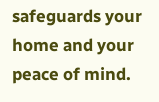safeguards your home and your peace of mind.